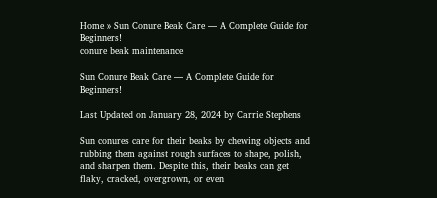Home » Sun Conure Beak Care — A Complete Guide for Beginners!
conure beak maintenance

Sun Conure Beak Care — A Complete Guide for Beginners!

Last Updated on January 28, 2024 by Carrie Stephens

Sun conures care for their beaks by chewing objects and rubbing them against rough surfaces to shape, polish, and sharpen them. Despite this, their beaks can get flaky, cracked, overgrown, or even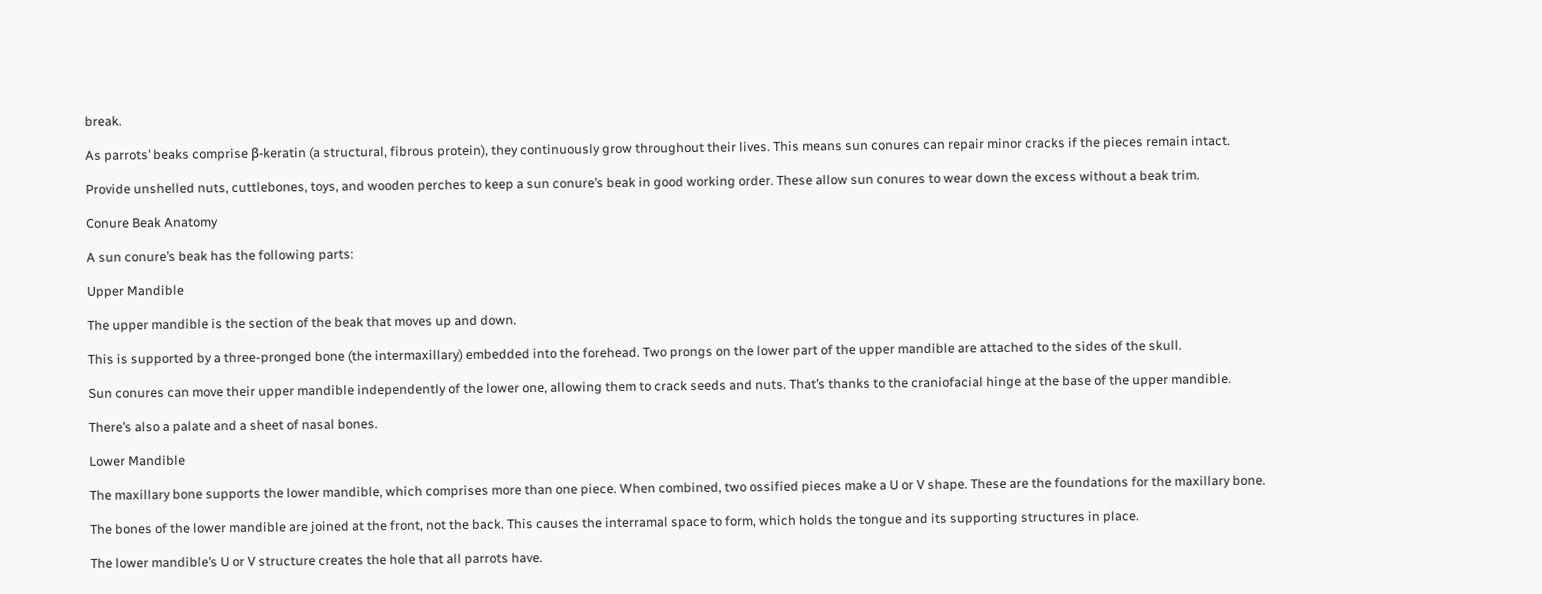break.

As parrots’ beaks comprise β-keratin (a structural, fibrous protein), they continuously grow throughout their lives. This means sun conures can repair minor cracks if the pieces remain intact.

Provide unshelled nuts, cuttlebones, toys, and wooden perches to keep a sun conure’s beak in good working order. These allow sun conures to wear down the excess without a beak trim.

Conure Beak Anatomy

A sun conure’s beak has the following parts:

Upper Mandible

The upper mandible is the section of the beak that moves up and down.

This is supported by a three-pronged bone (the intermaxillary) embedded into the forehead. Two prongs on the lower part of the upper mandible are attached to the sides of the skull.

Sun conures can move their upper mandible independently of the lower one, allowing them to crack seeds and nuts. That’s thanks to the craniofacial hinge at the base of the upper mandible.

There’s also a palate and a sheet of nasal bones.

Lower Mandible

The maxillary bone supports the lower mandible, which comprises more than one piece. When combined, two ossified pieces make a U or V shape. These are the foundations for the maxillary bone.

The bones of the lower mandible are joined at the front, not the back. This causes the interramal space to form, which holds the tongue and its supporting structures in place.

The lower mandible’s U or V structure creates the hole that all parrots have.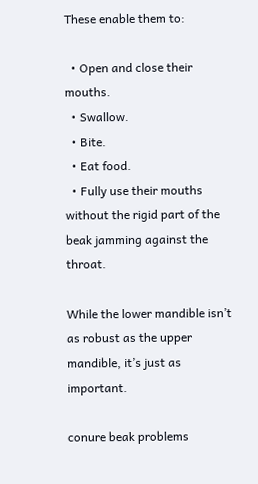These enable them to:

  • Open and close their mouths.
  • Swallow.
  • Bite.
  • Eat food.
  • Fully use their mouths without the rigid part of the beak jamming against the throat.

While the lower mandible isn’t as robust as the upper mandible, it’s just as important.

conure beak problems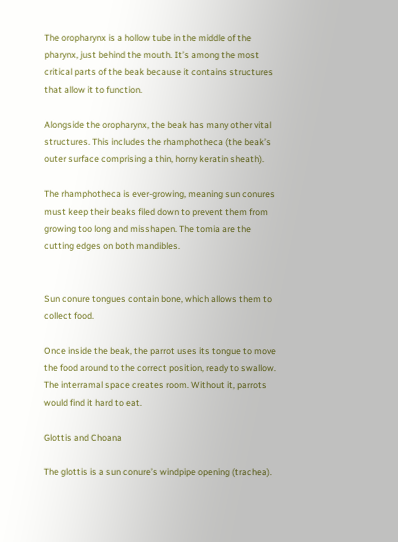The oropharynx is a hollow tube in the middle of the pharynx, just behind the mouth. It’s among the most critical parts of the beak because it contains structures that allow it to function.

Alongside the oropharynx, the beak has many other vital structures. This includes the rhamphotheca (the beak’s outer surface comprising a thin, horny keratin sheath).

The rhamphotheca is ever-growing, meaning sun conures must keep their beaks filed down to prevent them from growing too long and misshapen. The tomia are the cutting edges on both mandibles.


Sun conure tongues contain bone, which allows them to collect food.

Once inside the beak, the parrot uses its tongue to move the food around to the correct position, ready to swallow. The interramal space creates room. Without it, parrots would find it hard to eat.

Glottis and Choana

The glottis is a sun conure’s windpipe opening (trachea).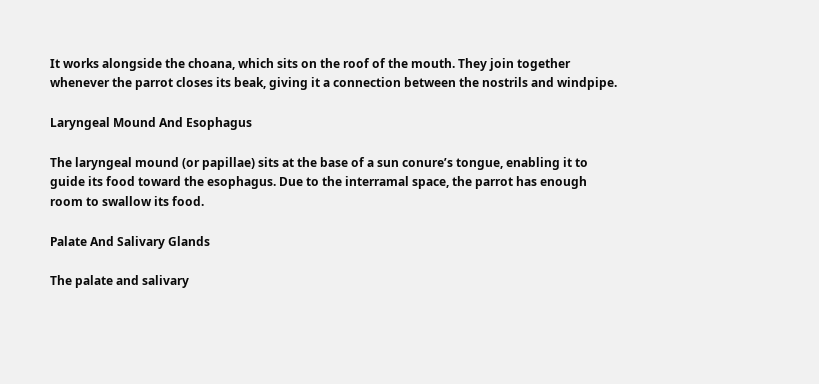It works alongside the choana, which sits on the roof of the mouth. They join together whenever the parrot closes its beak, giving it a connection between the nostrils and windpipe.

Laryngeal Mound And Esophagus

The laryngeal mound (or papillae) sits at the base of a sun conure’s tongue, enabling it to guide its food toward the esophagus. Due to the interramal space, the parrot has enough room to swallow its food.

Palate And Salivary Glands

The palate and salivary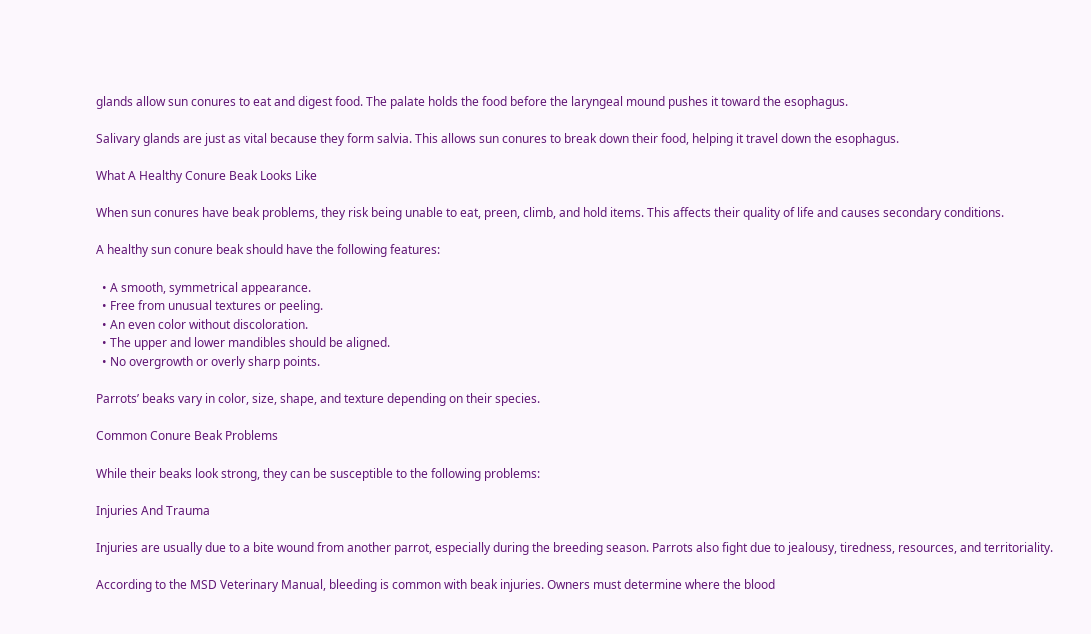glands allow sun conures to eat and digest food. The palate holds the food before the laryngeal mound pushes it toward the esophagus.

Salivary glands are just as vital because they form salvia. This allows sun conures to break down their food, helping it travel down the esophagus.

What A Healthy Conure Beak Looks Like

When sun conures have beak problems, they risk being unable to eat, preen, climb, and hold items. This affects their quality of life and causes secondary conditions.

A healthy sun conure beak should have the following features:

  • A smooth, symmetrical appearance.
  • Free from unusual textures or peeling.
  • An even color without discoloration.
  • The upper and lower mandibles should be aligned.
  • No overgrowth or overly sharp points.

Parrots’ beaks vary in color, size, shape, and texture depending on their species.

Common Conure Beak Problems

While their beaks look strong, they can be susceptible to the following problems:

Injuries And Trauma

Injuries are usually due to a bite wound from another parrot, especially during the breeding season. Parrots also fight due to jealousy, tiredness, resources, and territoriality.

According to the MSD Veterinary Manual, bleeding is common with beak injuries. Owners must determine where the blood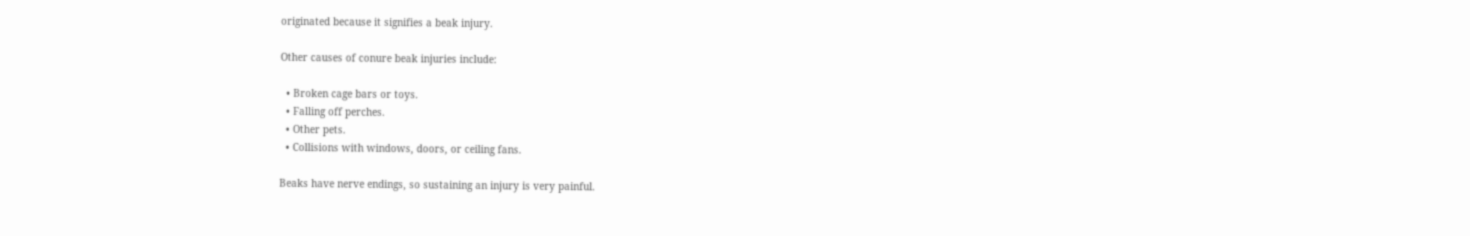originated because it signifies a beak injury.

Other causes of conure beak injuries include:

  • Broken cage bars or toys.
  • Falling off perches.
  • Other pets.
  • Collisions with windows, doors, or ceiling fans.

Beaks have nerve endings, so sustaining an injury is very painful.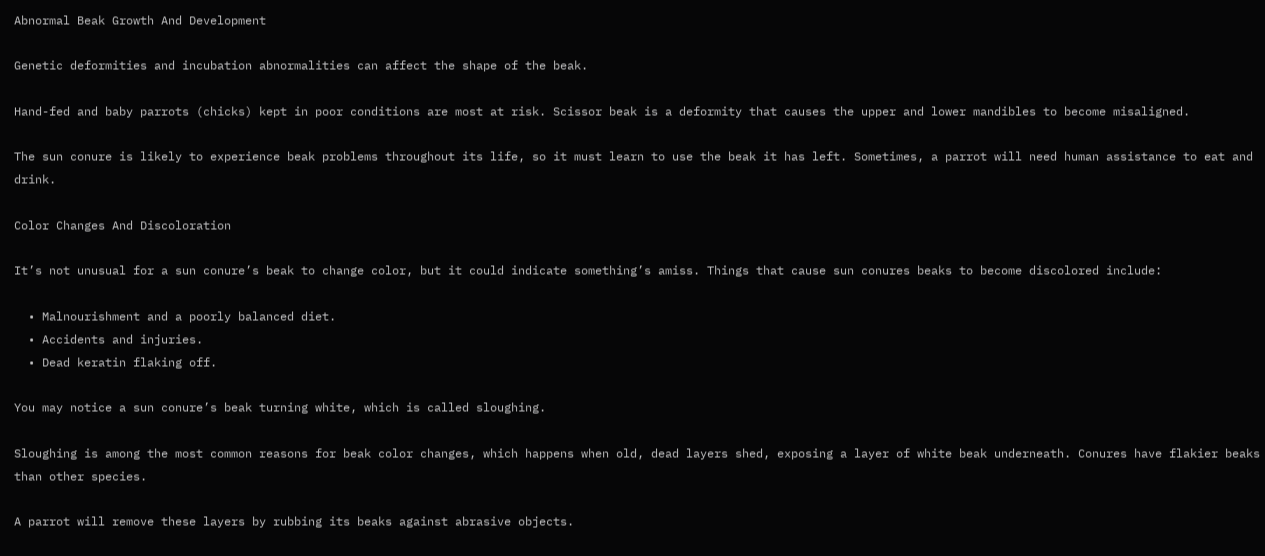Abnormal Beak Growth And Development

Genetic deformities and incubation abnormalities can affect the shape of the beak.

Hand-fed and baby parrots (chicks) kept in poor conditions are most at risk. Scissor beak is a deformity that causes the upper and lower mandibles to become misaligned.

The sun conure is likely to experience beak problems throughout its life, so it must learn to use the beak it has left. Sometimes, a parrot will need human assistance to eat and drink.

Color Changes And Discoloration

It’s not unusual for a sun conure’s beak to change color, but it could indicate something’s amiss. Things that cause sun conures beaks to become discolored include:

  • Malnourishment and a poorly balanced diet.
  • Accidents and injuries.
  • Dead keratin flaking off.

You may notice a sun conure’s beak turning white, which is called sloughing.

Sloughing is among the most common reasons for beak color changes, which happens when old, dead layers shed, exposing a layer of white beak underneath. Conures have flakier beaks than other species.

A parrot will remove these layers by rubbing its beaks against abrasive objects.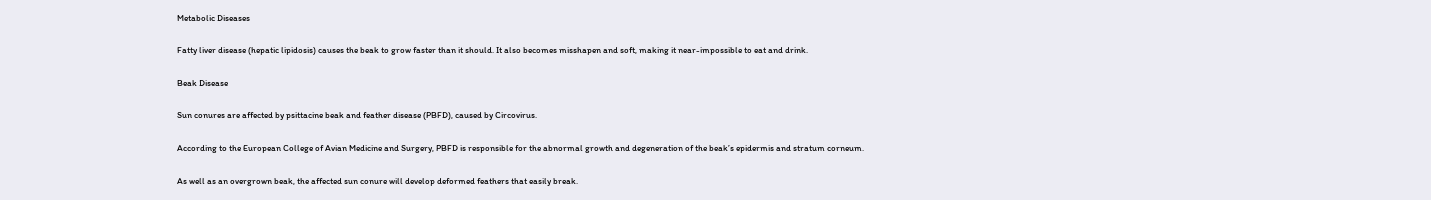Metabolic Diseases

Fatty liver disease (hepatic lipidosis) causes the beak to grow faster than it should. It also becomes misshapen and soft, making it near-impossible to eat and drink.

Beak Disease

Sun conures are affected by psittacine beak and feather disease (PBFD), caused by Circovirus.

According to the European College of Avian Medicine and Surgery, PBFD is responsible for the abnormal growth and degeneration of the beak’s epidermis and stratum corneum.

As well as an overgrown beak, the affected sun conure will develop deformed feathers that easily break.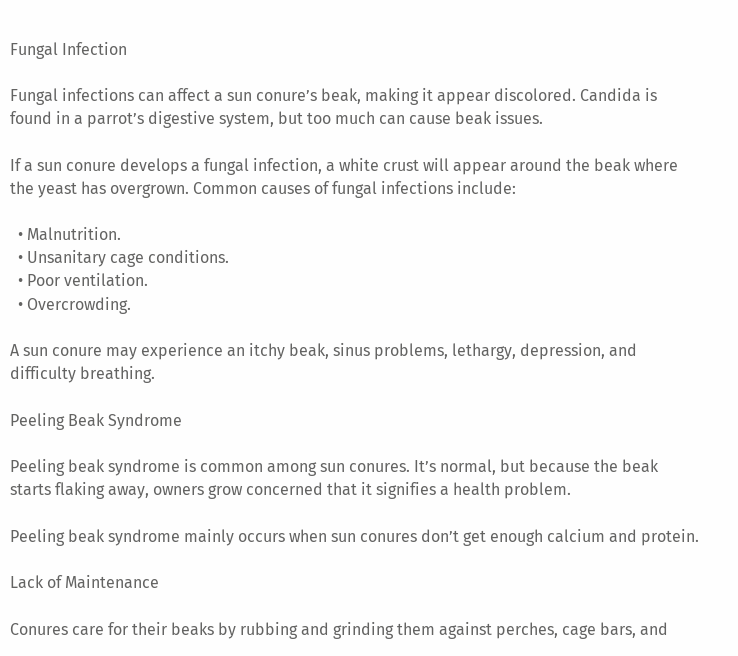Fungal Infection

Fungal infections can affect a sun conure’s beak, making it appear discolored. Candida is found in a parrot’s digestive system, but too much can cause beak issues.

If a sun conure develops a fungal infection, a white crust will appear around the beak where the yeast has overgrown. Common causes of fungal infections include:

  • Malnutrition.
  • Unsanitary cage conditions.
  • Poor ventilation.
  • Overcrowding.

A sun conure may experience an itchy beak, sinus problems, lethargy, depression, and difficulty breathing.

Peeling Beak Syndrome

Peeling beak syndrome is common among sun conures. It’s normal, but because the beak starts flaking away, owners grow concerned that it signifies a health problem.

Peeling beak syndrome mainly occurs when sun conures don’t get enough calcium and protein.

Lack of Maintenance

Conures care for their beaks by rubbing and grinding them against perches, cage bars, and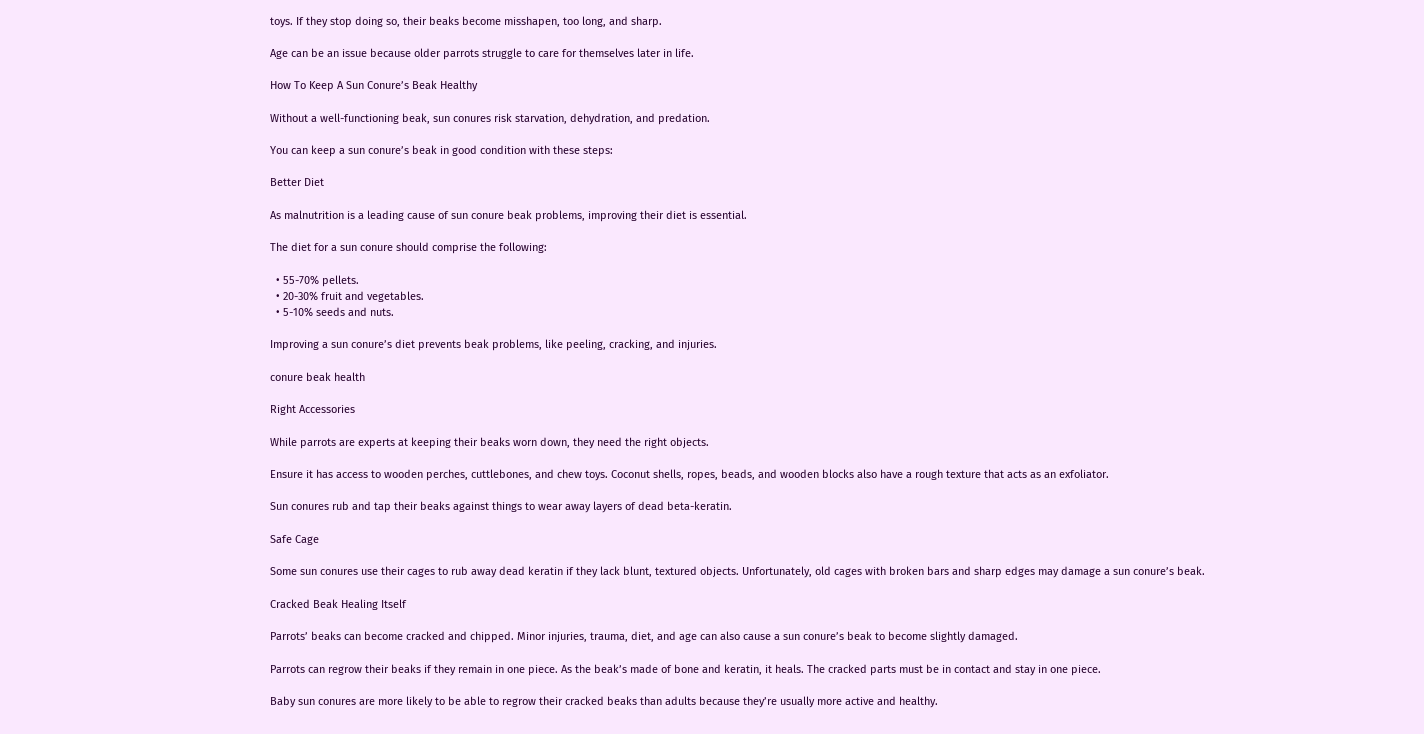toys. If they stop doing so, their beaks become misshapen, too long, and sharp.

Age can be an issue because older parrots struggle to care for themselves later in life.

How To Keep A Sun Conure’s Beak Healthy

Without a well-functioning beak, sun conures risk starvation, dehydration, and predation.

You can keep a sun conure’s beak in good condition with these steps:

Better Diet

As malnutrition is a leading cause of sun conure beak problems, improving their diet is essential.

The diet for a sun conure should comprise the following:

  • 55-70% pellets.
  • 20-30% fruit and vegetables.
  • 5-10% seeds and nuts.

Improving a sun conure’s diet prevents beak problems, like peeling, cracking, and injuries.

conure beak health

Right Accessories

While parrots are experts at keeping their beaks worn down, they need the right objects.

Ensure it has access to wooden perches, cuttlebones, and chew toys. Coconut shells, ropes, beads, and wooden blocks also have a rough texture that acts as an exfoliator.

Sun conures rub and tap their beaks against things to wear away layers of dead beta-keratin.

Safe Cage

Some sun conures use their cages to rub away dead keratin if they lack blunt, textured objects. Unfortunately, old cages with broken bars and sharp edges may damage a sun conure’s beak.

Cracked Beak Healing Itself

Parrots’ beaks can become cracked and chipped. Minor injuries, trauma, diet, and age can also cause a sun conure’s beak to become slightly damaged.

Parrots can regrow their beaks if they remain in one piece. As the beak’s made of bone and keratin, it heals. The cracked parts must be in contact and stay in one piece.

Baby sun conures are more likely to be able to regrow their cracked beaks than adults because they’re usually more active and healthy.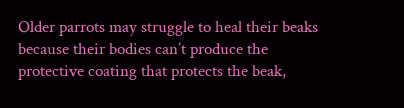Older parrots may struggle to heal their beaks because their bodies can’t produce the protective coating that protects the beak,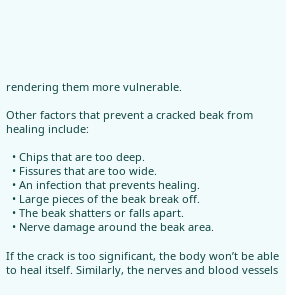rendering them more vulnerable.

Other factors that prevent a cracked beak from healing include:

  • Chips that are too deep.
  • Fissures that are too wide.
  • An infection that prevents healing.
  • Large pieces of the beak break off.
  • The beak shatters or falls apart.
  • Nerve damage around the beak area.

If the crack is too significant, the body won’t be able to heal itself. Similarly, the nerves and blood vessels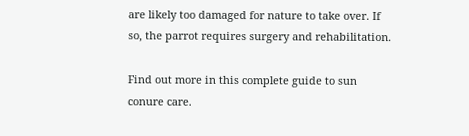are likely too damaged for nature to take over. If so, the parrot requires surgery and rehabilitation.

Find out more in this complete guide to sun conure care.